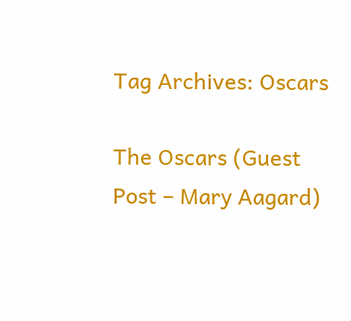Tag Archives: Oscars

The Oscars (Guest Post – Mary Aagard)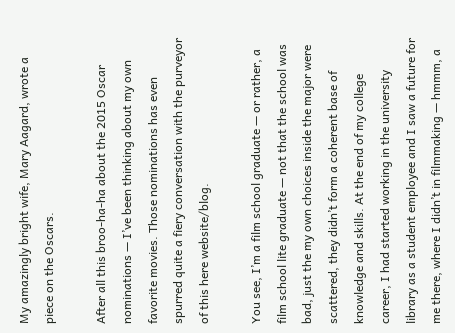My amazingly bright wife, Mary Aagard, wrote a piece on the Oscars.

After all this broo-ha-ha about the 2015 Oscar nominations — I’ve been thinking about my own favorite movies. Those nominations has even spurred quite a fiery conversation with the purveyor of this here website/blog.

You see, I’m a film school graduate — or rather, a film school lite graduate — not that the school was bad, just the my own choices inside the major were scattered, they didn’t form a coherent base of knowledge and skills. At the end of my college career, I had started working in the university library as a student employee and I saw a future for me there, where I didn’t in filmmaking — hmmm, a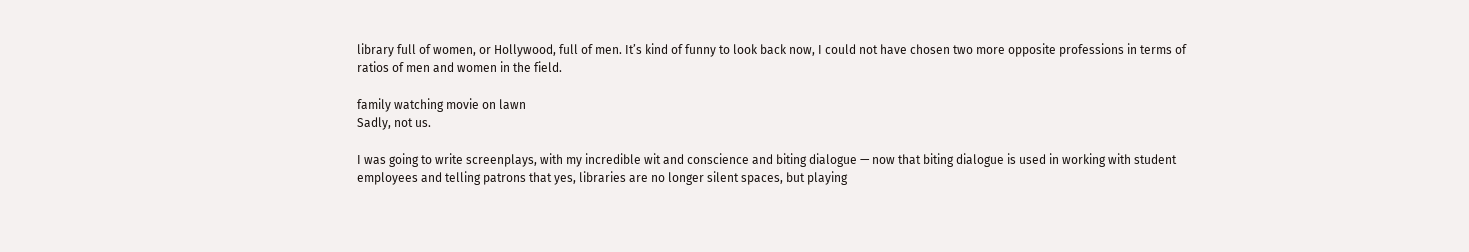library full of women, or Hollywood, full of men. It’s kind of funny to look back now, I could not have chosen two more opposite professions in terms of ratios of men and women in the field.

family watching movie on lawn
Sadly, not us.

I was going to write screenplays, with my incredible wit and conscience and biting dialogue — now that biting dialogue is used in working with student employees and telling patrons that yes, libraries are no longer silent spaces, but playing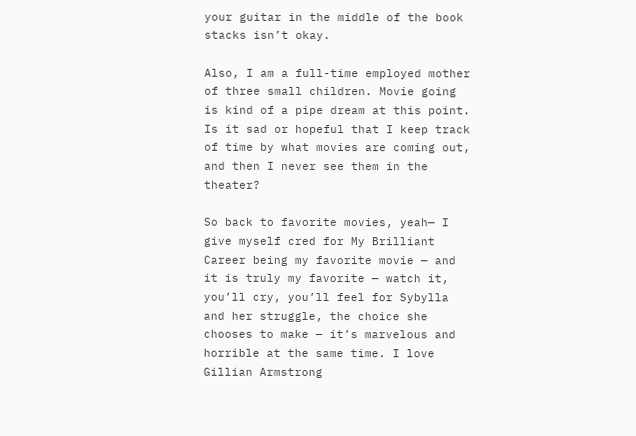your guitar in the middle of the book stacks isn’t okay.

Also, I am a full-time employed mother of three small children. Movie going is kind of a pipe dream at this point. Is it sad or hopeful that I keep track of time by what movies are coming out, and then I never see them in the theater?

So back to favorite movies, yeah— I give myself cred for My Brilliant Career being my favorite movie — and it is truly my favorite — watch it, you’ll cry, you’ll feel for Sybylla and her struggle, the choice she chooses to make — it’s marvelous and horrible at the same time. I love Gillian Armstrong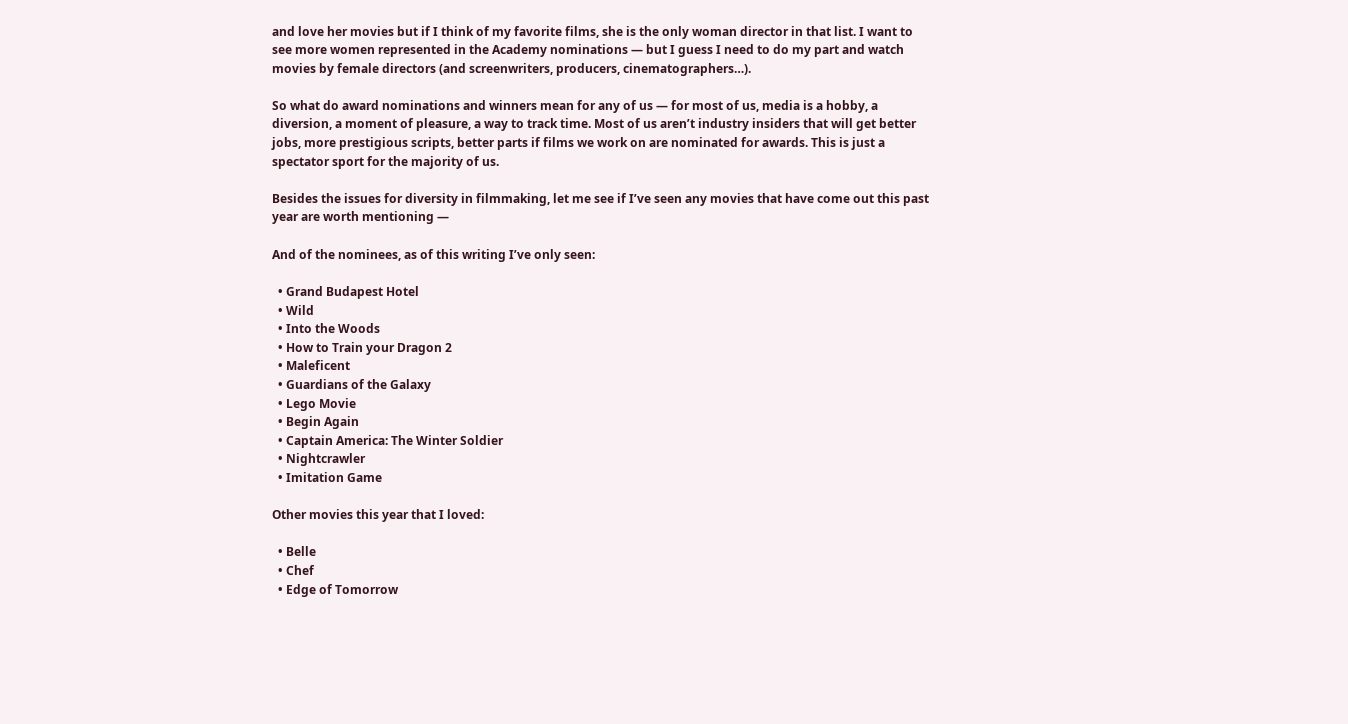and love her movies but if I think of my favorite films, she is the only woman director in that list. I want to see more women represented in the Academy nominations — but I guess I need to do my part and watch movies by female directors (and screenwriters, producers, cinematographers…).

So what do award nominations and winners mean for any of us — for most of us, media is a hobby, a diversion, a moment of pleasure, a way to track time. Most of us aren’t industry insiders that will get better jobs, more prestigious scripts, better parts if films we work on are nominated for awards. This is just a spectator sport for the majority of us.

Besides the issues for diversity in filmmaking, let me see if I’ve seen any movies that have come out this past year are worth mentioning —

And of the nominees, as of this writing I’ve only seen:

  • Grand Budapest Hotel
  • Wild
  • Into the Woods
  • How to Train your Dragon 2
  • Maleficent
  • Guardians of the Galaxy
  • Lego Movie
  • Begin Again
  • Captain America: The Winter Soldier
  • Nightcrawler
  • Imitation Game

Other movies this year that I loved:

  • Belle
  • Chef
  • Edge of Tomorrow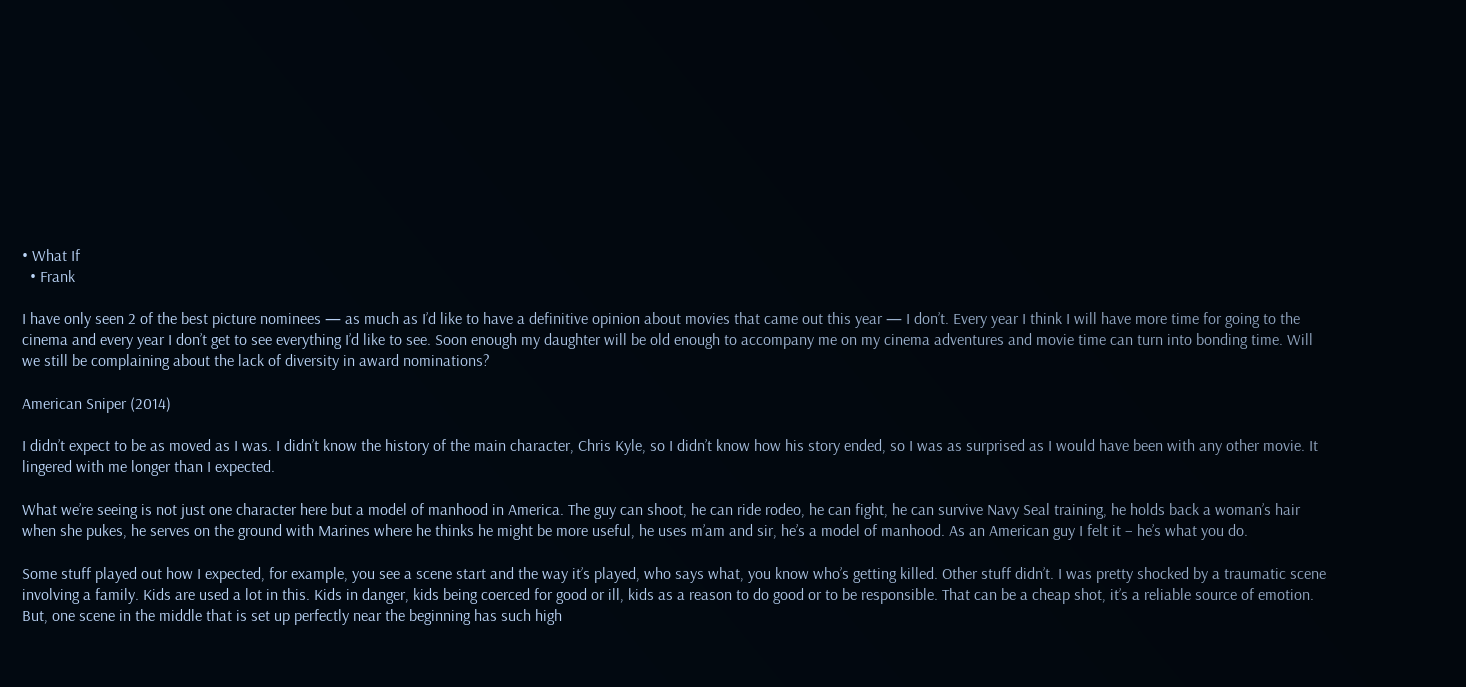• What If
  • Frank

I have only seen 2 of the best picture nominees — as much as I’d like to have a definitive opinion about movies that came out this year — I don’t. Every year I think I will have more time for going to the cinema and every year I don’t get to see everything I’d like to see. Soon enough my daughter will be old enough to accompany me on my cinema adventures and movie time can turn into bonding time. Will we still be complaining about the lack of diversity in award nominations?

American Sniper (2014)

I didn’t expect to be as moved as I was. I didn’t know the history of the main character, Chris Kyle, so I didn’t know how his story ended, so I was as surprised as I would have been with any other movie. It lingered with me longer than I expected.

What we’re seeing is not just one character here but a model of manhood in America. The guy can shoot, he can ride rodeo, he can fight, he can survive Navy Seal training, he holds back a woman’s hair when she pukes, he serves on the ground with Marines where he thinks he might be more useful, he uses m’am and sir, he’s a model of manhood. As an American guy I felt it – he’s what you do.

Some stuff played out how I expected, for example, you see a scene start and the way it’s played, who says what, you know who’s getting killed. Other stuff didn’t. I was pretty shocked by a traumatic scene involving a family. Kids are used a lot in this. Kids in danger, kids being coerced for good or ill, kids as a reason to do good or to be responsible. That can be a cheap shot, it’s a reliable source of emotion. But, one scene in the middle that is set up perfectly near the beginning has such high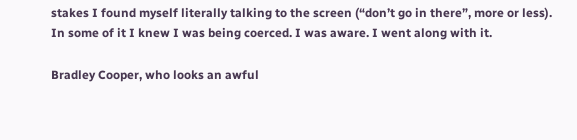stakes I found myself literally talking to the screen (“don’t go in there”, more or less).
In some of it I knew I was being coerced. I was aware. I went along with it.

Bradley Cooper, who looks an awful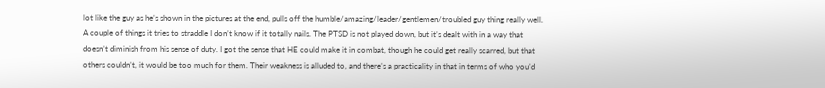lot like the guy as he’s shown in the pictures at the end, pulls off the humble/amazing/leader/gentlemen/troubled guy thing really well.
A couple of things it tries to straddle I don’t know if it totally nails. The PTSD is not played down, but it’s dealt with in a way that doesn’t diminish from his sense of duty. I got the sense that HE could make it in combat, though he could get really scarred, but that others couldn’t, it would be too much for them. Their weakness is alluded to, and there’s a practicality in that in terms of who you’d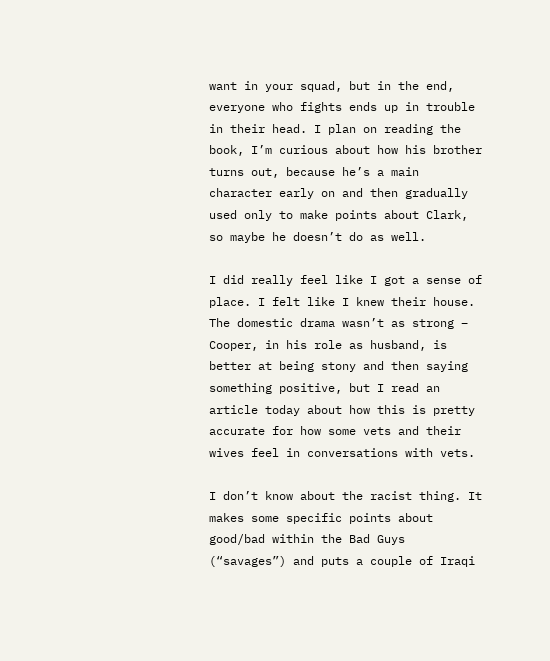want in your squad, but in the end, everyone who fights ends up in trouble in their head. I plan on reading the book, I’m curious about how his brother turns out, because he’s a main character early on and then gradually used only to make points about Clark, so maybe he doesn’t do as well.

I did really feel like I got a sense of place. I felt like I knew their house. The domestic drama wasn’t as strong – Cooper, in his role as husband, is better at being stony and then saying something positive, but I read an article today about how this is pretty accurate for how some vets and their wives feel in conversations with vets.

I don’t know about the racist thing. It makes some specific points about good/bad within the Bad Guys (“savages”) and puts a couple of Iraqi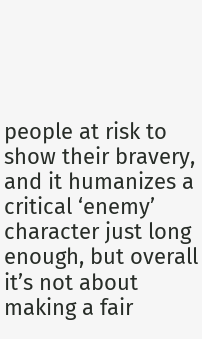people at risk to show their bravery, and it humanizes a critical ‘enemy’ character just long enough, but overall it’s not about making a fair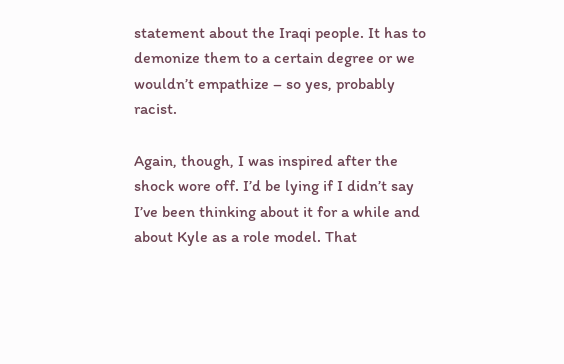statement about the Iraqi people. It has to demonize them to a certain degree or we wouldn’t empathize – so yes, probably racist.

Again, though, I was inspired after the shock wore off. I’d be lying if I didn’t say I’ve been thinking about it for a while and about Kyle as a role model. That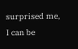surprised me, I can be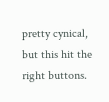pretty cynical, but this hit the right buttons.